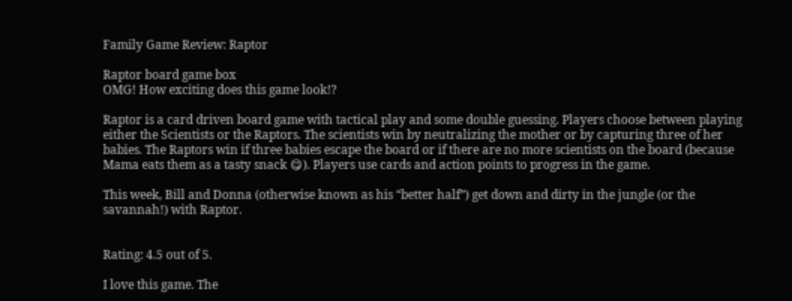Family Game Review: Raptor

Raptor board game box
OMG! How exciting does this game look!?

Raptor is a card driven board game with tactical play and some double guessing. Players choose between playing either the Scientists or the Raptors. The scientists win by neutralizing the mother or by capturing three of her babies. The Raptors win if three babies escape the board or if there are no more scientists on the board (because Mama eats them as a tasty snack 😋). Players use cards and action points to progress in the game.

This week, Bill and Donna (otherwise known as his “better half”) get down and dirty in the jungle (or the savannah!) with Raptor.


Rating: 4.5 out of 5.

I love this game. The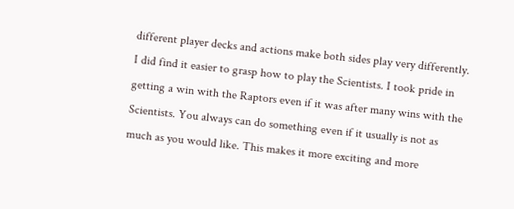different player decks and actions make both sides play very differently. I did find it easier to grasp how to play the Scientists. I took pride in getting a win with the Raptors even if it was after many wins with the Scientists. You always can do something even if it usually is not as much as you would like. This makes it more exciting and more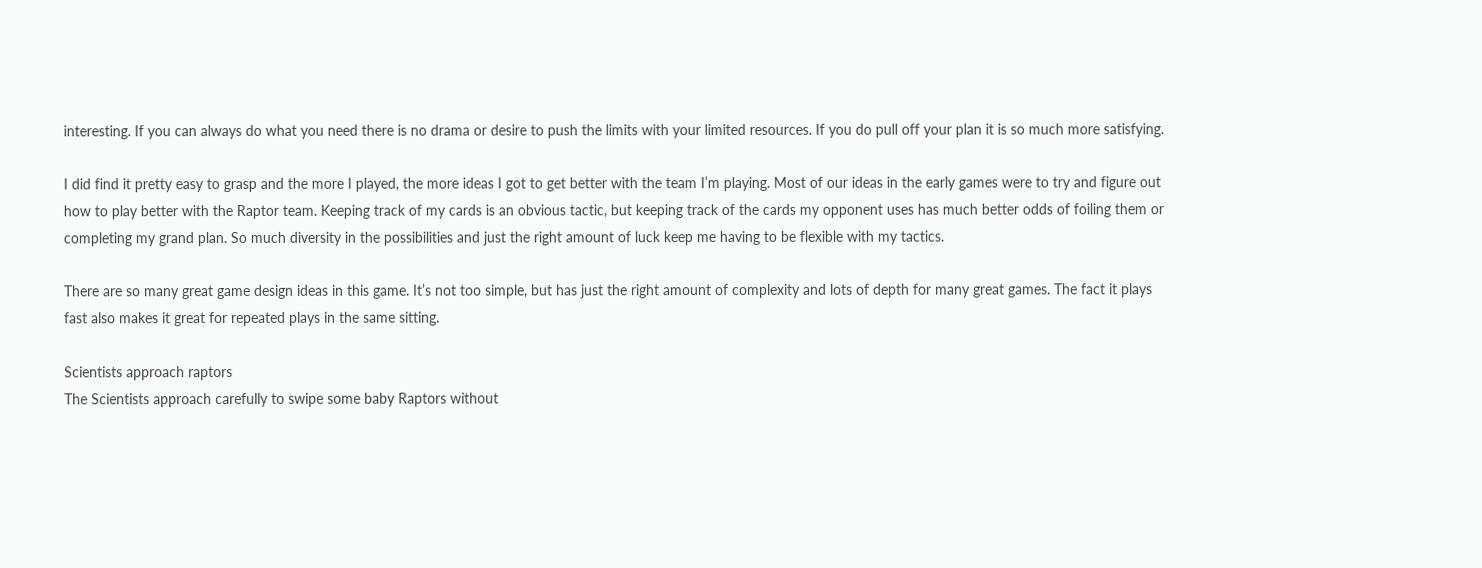interesting. If you can always do what you need there is no drama or desire to push the limits with your limited resources. If you do pull off your plan it is so much more satisfying.

I did find it pretty easy to grasp and the more I played, the more ideas I got to get better with the team I’m playing. Most of our ideas in the early games were to try and figure out how to play better with the Raptor team. Keeping track of my cards is an obvious tactic, but keeping track of the cards my opponent uses has much better odds of foiling them or completing my grand plan. So much diversity in the possibilities and just the right amount of luck keep me having to be flexible with my tactics.

There are so many great game design ideas in this game. It’s not too simple, but has just the right amount of complexity and lots of depth for many great games. The fact it plays fast also makes it great for repeated plays in the same sitting.

Scientists approach raptors
The Scientists approach carefully to swipe some baby Raptors without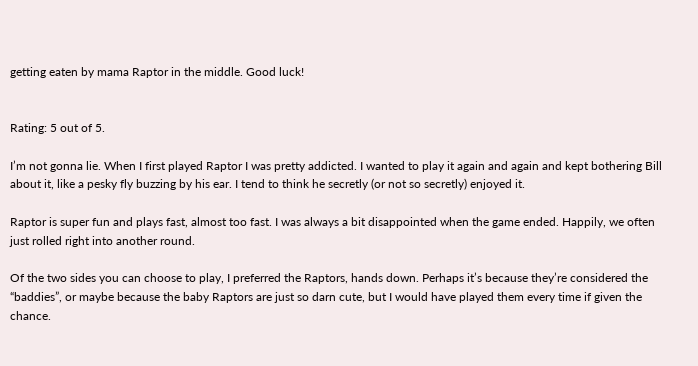getting eaten by mama Raptor in the middle. Good luck!


Rating: 5 out of 5.

I’m not gonna lie. When I first played Raptor I was pretty addicted. I wanted to play it again and again and kept bothering Bill about it, like a pesky fly buzzing by his ear. I tend to think he secretly (or not so secretly) enjoyed it.

Raptor is super fun and plays fast, almost too fast. I was always a bit disappointed when the game ended. Happily, we often just rolled right into another round.

Of the two sides you can choose to play, I preferred the Raptors, hands down. Perhaps it’s because they’re considered the “baddies”, or maybe because the baby Raptors are just so darn cute, but I would have played them every time if given the chance.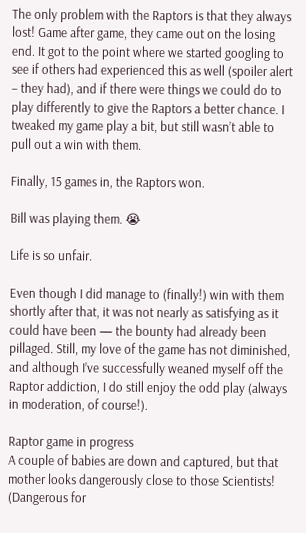The only problem with the Raptors is that they always lost! Game after game, they came out on the losing end. It got to the point where we started googling to see if others had experienced this as well (spoiler alert – they had), and if there were things we could do to play differently to give the Raptors a better chance. I tweaked my game play a bit, but still wasn’t able to pull out a win with them.

Finally, 15 games in, the Raptors won.

Bill was playing them. 😭

Life is so unfair.

Even though I did manage to (finally!) win with them shortly after that, it was not nearly as satisfying as it could have been — the bounty had already been pillaged. Still, my love of the game has not diminished, and although I’ve successfully weaned myself off the Raptor addiction, I do still enjoy the odd play (always in moderation, of course!).

Raptor game in progress
A couple of babies are down and captured, but that mother looks dangerously close to those Scientists! (Dangerous for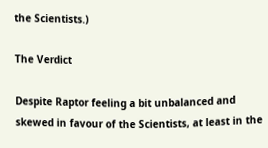the Scientists.)

The Verdict

Despite Raptor feeling a bit unbalanced and skewed in favour of the Scientists, at least in the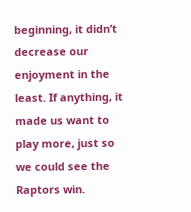beginning, it didn’t decrease our enjoyment in the least. If anything, it made us want to play more, just so we could see the Raptors win.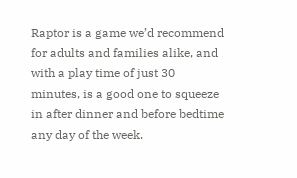Raptor is a game we’d recommend for adults and families alike, and with a play time of just 30 minutes, is a good one to squeeze in after dinner and before bedtime any day of the week.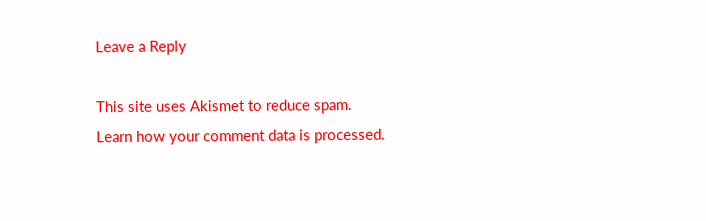Leave a Reply

This site uses Akismet to reduce spam. Learn how your comment data is processed.